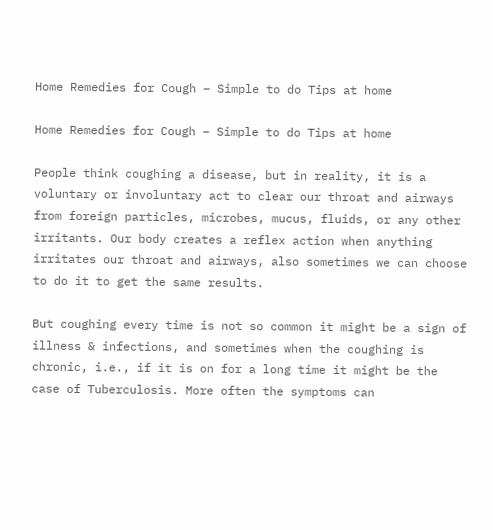Home Remedies for Cough – Simple to do Tips at home

Home Remedies for Cough – Simple to do Tips at home

People think coughing a disease, but in reality, it is a voluntary or involuntary act to clear our throat and airways from foreign particles, microbes, mucus, fluids, or any other irritants. Our body creates a reflex action when anything irritates our throat and airways, also sometimes we can choose to do it to get the same results.

But coughing every time is not so common it might be a sign of illness & infections, and sometimes when the coughing is chronic, i.e., if it is on for a long time it might be the case of Tuberculosis. More often the symptoms can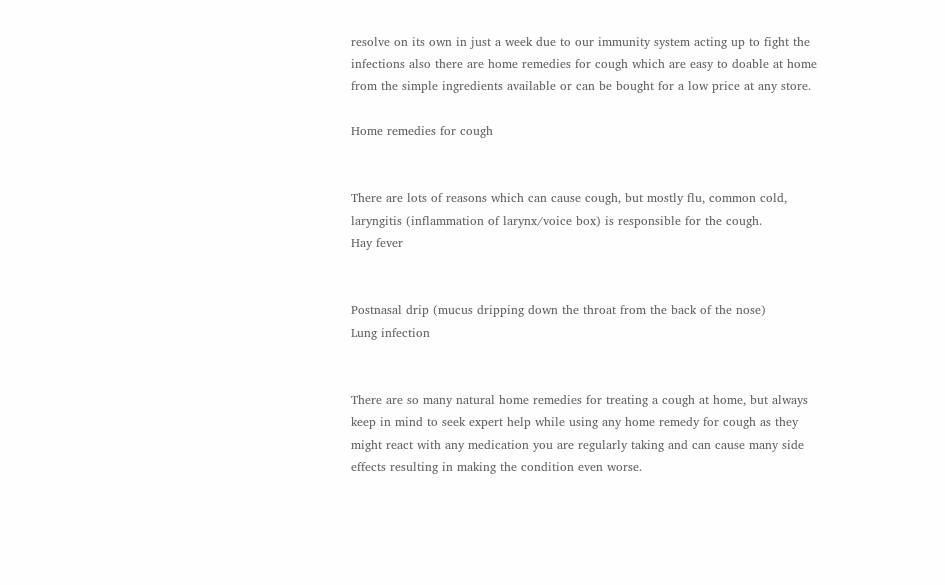resolve on its own in just a week due to our immunity system acting up to fight the infections also there are home remedies for cough which are easy to doable at home from the simple ingredients available or can be bought for a low price at any store.

Home remedies for cough


There are lots of reasons which can cause cough, but mostly flu, common cold, laryngitis (inflammation of larynx/voice box) is responsible for the cough.
Hay fever


Postnasal drip (mucus dripping down the throat from the back of the nose)
Lung infection


There are so many natural home remedies for treating a cough at home, but always keep in mind to seek expert help while using any home remedy for cough as they might react with any medication you are regularly taking and can cause many side effects resulting in making the condition even worse.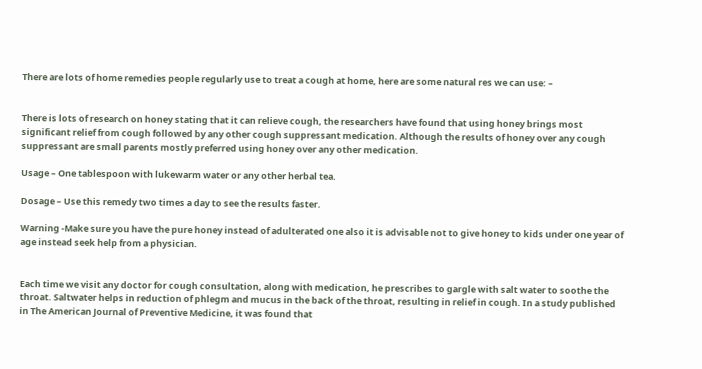There are lots of home remedies people regularly use to treat a cough at home, here are some natural res we can use: –


There is lots of research on honey stating that it can relieve cough, the researchers have found that using honey brings most significant relief from cough followed by any other cough suppressant medication. Although the results of honey over any cough suppressant are small parents mostly preferred using honey over any other medication.

Usage – One tablespoon with lukewarm water or any other herbal tea.

Dosage – Use this remedy two times a day to see the results faster.

Warning -Make sure you have the pure honey instead of adulterated one also it is advisable not to give honey to kids under one year of age instead seek help from a physician.


Each time we visit any doctor for cough consultation, along with medication, he prescribes to gargle with salt water to soothe the throat. Saltwater helps in reduction of phlegm and mucus in the back of the throat, resulting in relief in cough. In a study published in The American Journal of Preventive Medicine, it was found that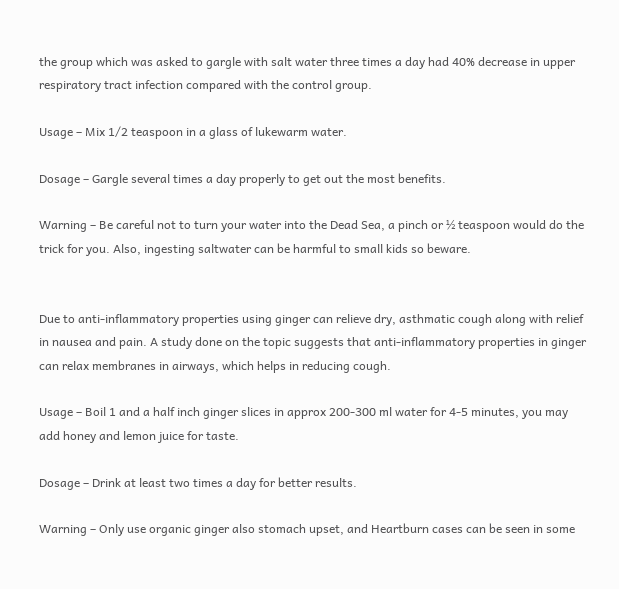the group which was asked to gargle with salt water three times a day had 40% decrease in upper respiratory tract infection compared with the control group.

Usage – Mix 1/2 teaspoon in a glass of lukewarm water.

Dosage – Gargle several times a day properly to get out the most benefits.

Warning – Be careful not to turn your water into the Dead Sea, a pinch or ½ teaspoon would do the trick for you. Also, ingesting saltwater can be harmful to small kids so beware.


Due to anti-inflammatory properties using ginger can relieve dry, asthmatic cough along with relief in nausea and pain. A study done on the topic suggests that anti-inflammatory properties in ginger can relax membranes in airways, which helps in reducing cough.

Usage – Boil 1 and a half inch ginger slices in approx 200-300 ml water for 4-5 minutes, you may add honey and lemon juice for taste.

Dosage – Drink at least two times a day for better results.

Warning – Only use organic ginger also stomach upset, and Heartburn cases can be seen in some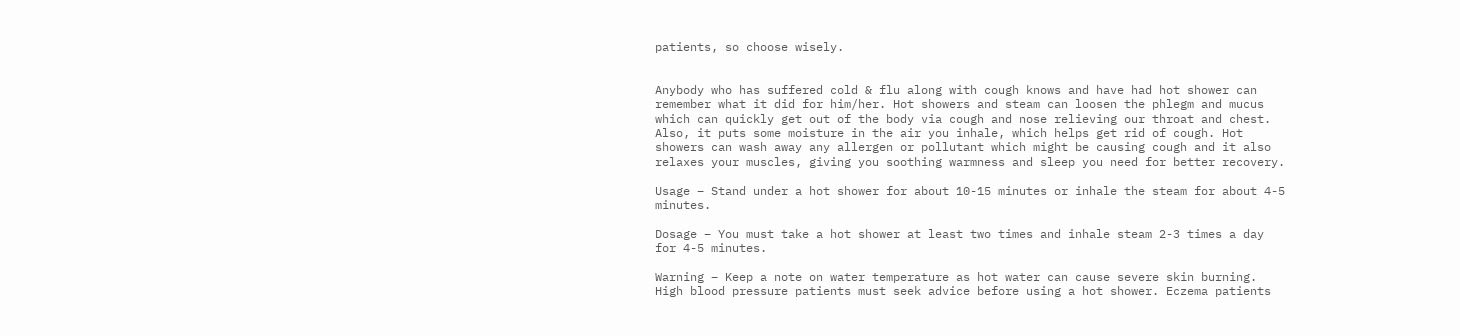patients, so choose wisely.


Anybody who has suffered cold & flu along with cough knows and have had hot shower can remember what it did for him/her. Hot showers and steam can loosen the phlegm and mucus which can quickly get out of the body via cough and nose relieving our throat and chest. Also, it puts some moisture in the air you inhale, which helps get rid of cough. Hot showers can wash away any allergen or pollutant which might be causing cough and it also relaxes your muscles, giving you soothing warmness and sleep you need for better recovery.

Usage – Stand under a hot shower for about 10-15 minutes or inhale the steam for about 4-5 minutes.

Dosage – You must take a hot shower at least two times and inhale steam 2-3 times a day for 4-5 minutes.

Warning – Keep a note on water temperature as hot water can cause severe skin burning. High blood pressure patients must seek advice before using a hot shower. Eczema patients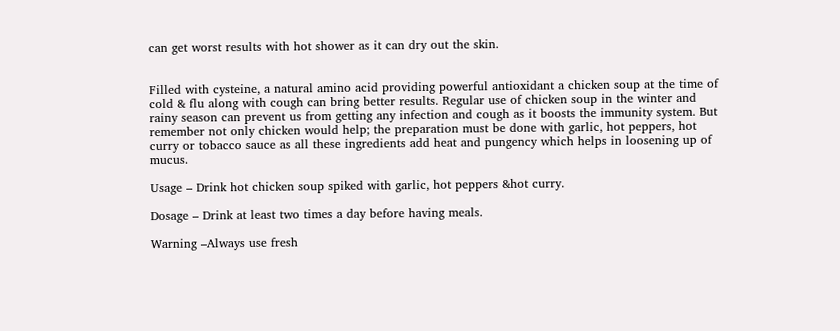can get worst results with hot shower as it can dry out the skin.


Filled with cysteine, a natural amino acid providing powerful antioxidant a chicken soup at the time of cold & flu along with cough can bring better results. Regular use of chicken soup in the winter and rainy season can prevent us from getting any infection and cough as it boosts the immunity system. But remember not only chicken would help; the preparation must be done with garlic, hot peppers, hot curry or tobacco sauce as all these ingredients add heat and pungency which helps in loosening up of mucus.

Usage – Drink hot chicken soup spiked with garlic, hot peppers &hot curry.

Dosage – Drink at least two times a day before having meals.

Warning –Always use fresh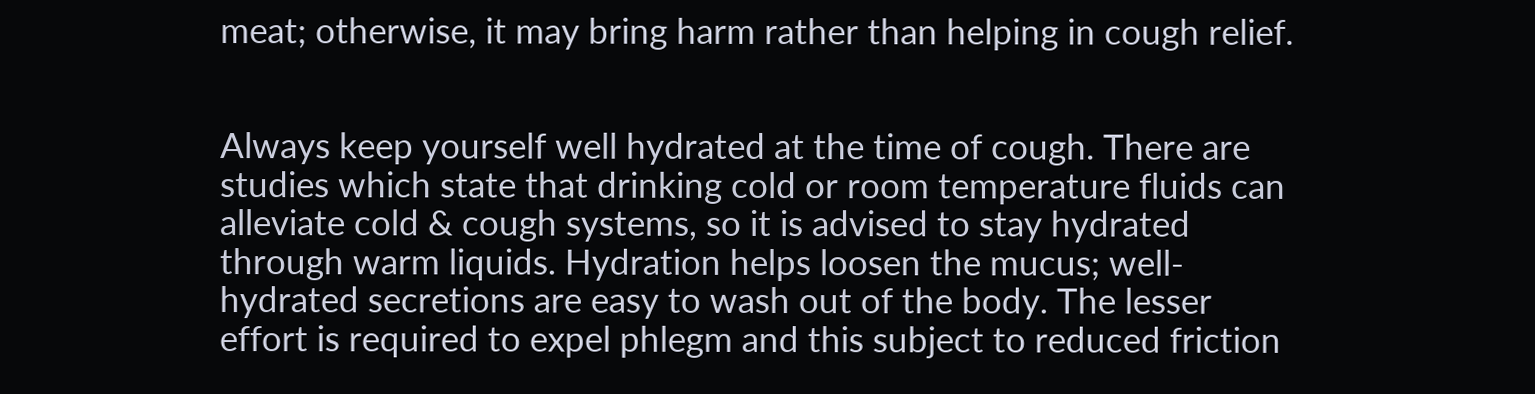meat; otherwise, it may bring harm rather than helping in cough relief.


Always keep yourself well hydrated at the time of cough. There are studies which state that drinking cold or room temperature fluids can alleviate cold & cough systems, so it is advised to stay hydrated through warm liquids. Hydration helps loosen the mucus; well-hydrated secretions are easy to wash out of the body. The lesser effort is required to expel phlegm and this subject to reduced friction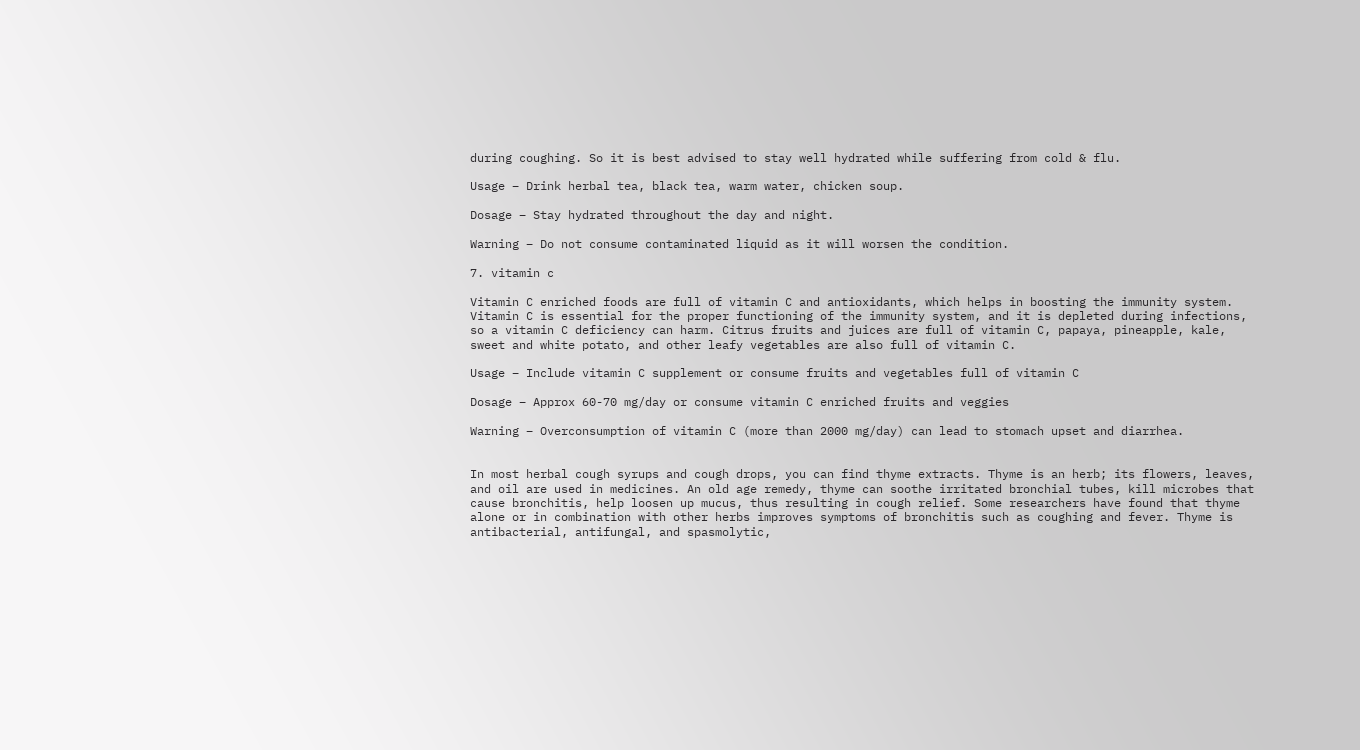during coughing. So it is best advised to stay well hydrated while suffering from cold & flu.

Usage – Drink herbal tea, black tea, warm water, chicken soup.

Dosage – Stay hydrated throughout the day and night.

Warning – Do not consume contaminated liquid as it will worsen the condition.

7. vitamin c

Vitamin C enriched foods are full of vitamin C and antioxidants, which helps in boosting the immunity system. Vitamin C is essential for the proper functioning of the immunity system, and it is depleted during infections, so a vitamin C deficiency can harm. Citrus fruits and juices are full of vitamin C, papaya, pineapple, kale, sweet and white potato, and other leafy vegetables are also full of vitamin C.

Usage – Include vitamin C supplement or consume fruits and vegetables full of vitamin C

Dosage – Approx 60-70 mg/day or consume vitamin C enriched fruits and veggies

Warning – Overconsumption of vitamin C (more than 2000 mg/day) can lead to stomach upset and diarrhea.


In most herbal cough syrups and cough drops, you can find thyme extracts. Thyme is an herb; its flowers, leaves, and oil are used in medicines. An old age remedy, thyme can soothe irritated bronchial tubes, kill microbes that cause bronchitis, help loosen up mucus, thus resulting in cough relief. Some researchers have found that thyme alone or in combination with other herbs improves symptoms of bronchitis such as coughing and fever. Thyme is antibacterial, antifungal, and spasmolytic,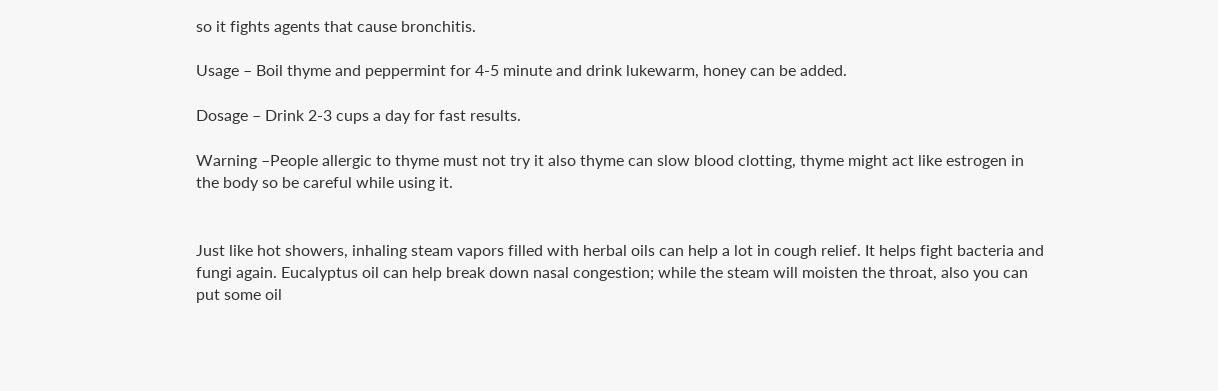so it fights agents that cause bronchitis.

Usage – Boil thyme and peppermint for 4-5 minute and drink lukewarm, honey can be added.

Dosage – Drink 2-3 cups a day for fast results.

Warning –People allergic to thyme must not try it also thyme can slow blood clotting, thyme might act like estrogen in the body so be careful while using it.


Just like hot showers, inhaling steam vapors filled with herbal oils can help a lot in cough relief. It helps fight bacteria and fungi again. Eucalyptus oil can help break down nasal congestion; while the steam will moisten the throat, also you can put some oil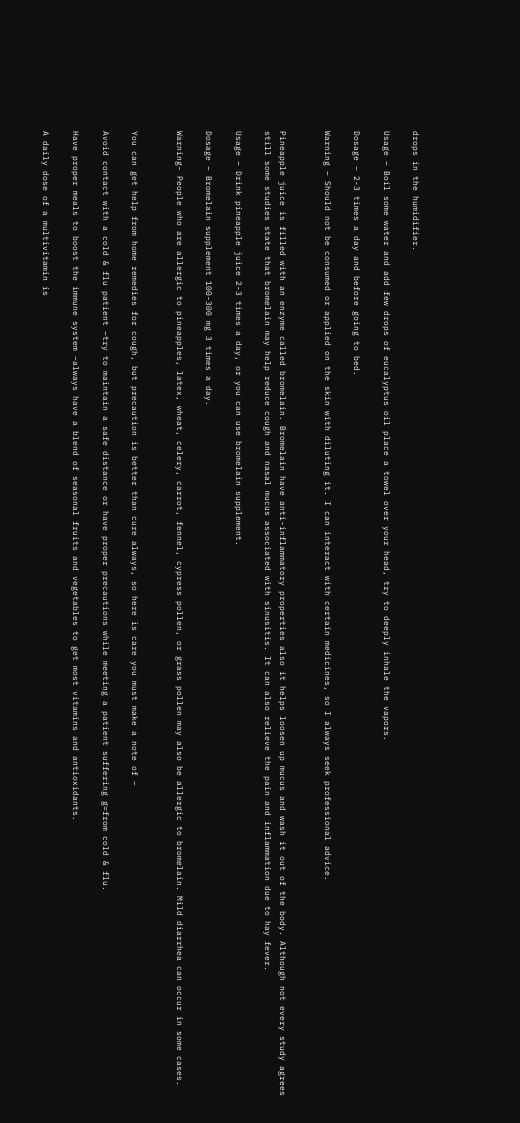drops in the humidifier.

Usage – Boil some water and add few drops of eucalyptus oil place a towel over your head, try to deeply inhale the vapors.

Dosage – 2-3 times a day and before going to bed.

Warning – Should not be consumed or applied on the skin with diluting it. I can interact with certain medicines, so I always seek professional advice.


Pineapple juice is filled with an enzyme called bromelain. Bromelain have anti-inflammatory properties also it helps loosen up mucus and wash it out of the body. Although not every study agrees still some studies state that bromelain may help reduce cough and nasal mucus associated with sinusitis. It can also relieve the pain and inflammation due to hay fever.

Usage – Drink pineapple juice 2-3 times a day, or you can use bromelain supplement.

Dosage – Bromelain supplement 100-300 mg 3 times a day.

Warning- People who are allergic to pineapples, latex, wheat, celery, carrot, fennel, cypress pollen, or grass pollen may also be allergic to bromelain. Mild diarrhea can occur in some cases.


You can get help from home remedies for cough, but precaution is better than cure always, so here is care you must make a note of –

Avoid contact with a cold & flu patient –try to maintain a safe distance or have proper precautions while meeting a patient suffering g=from cold & flu.

Have proper meals to boost the immune system –always have a blend of seasonal fruits and vegetables to get most vitamins and antioxidants.

A daily dose of a multivitamin is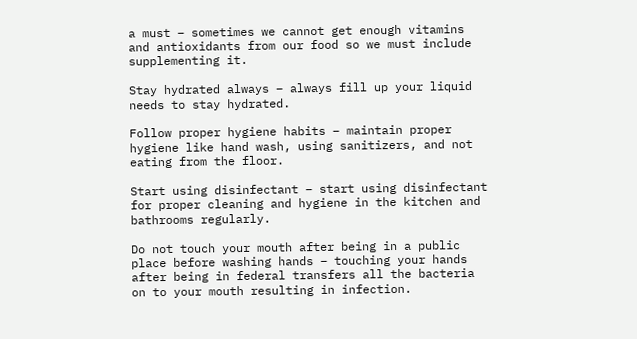a must – sometimes we cannot get enough vitamins and antioxidants from our food so we must include supplementing it.

Stay hydrated always – always fill up your liquid needs to stay hydrated.

Follow proper hygiene habits – maintain proper hygiene like hand wash, using sanitizers, and not eating from the floor.

Start using disinfectant – start using disinfectant for proper cleaning and hygiene in the kitchen and bathrooms regularly.

Do not touch your mouth after being in a public place before washing hands – touching your hands after being in federal transfers all the bacteria on to your mouth resulting in infection.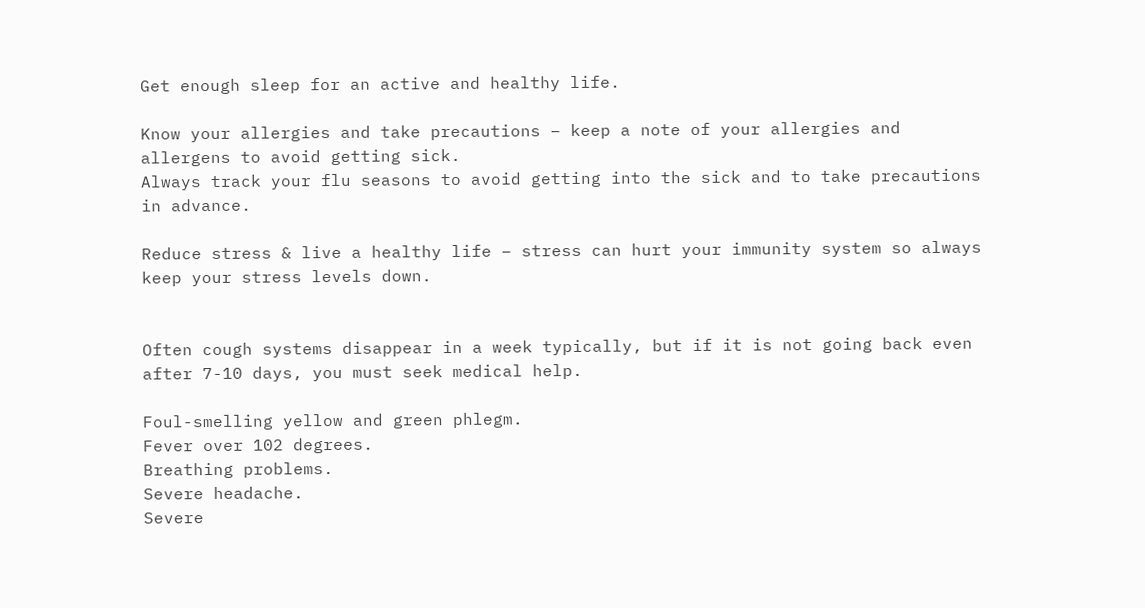Get enough sleep for an active and healthy life.

Know your allergies and take precautions – keep a note of your allergies and allergens to avoid getting sick.
Always track your flu seasons to avoid getting into the sick and to take precautions in advance.

Reduce stress & live a healthy life – stress can hurt your immunity system so always keep your stress levels down.


Often cough systems disappear in a week typically, but if it is not going back even after 7-10 days, you must seek medical help.

Foul-smelling yellow and green phlegm.
Fever over 102 degrees.
Breathing problems.
Severe headache.
Severe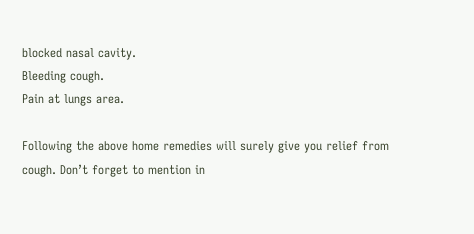blocked nasal cavity.
Bleeding cough.
Pain at lungs area.

Following the above home remedies will surely give you relief from cough. Don’t forget to mention in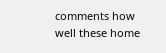comments how well these home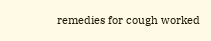remedies for cough worked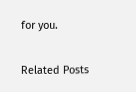for you.


Related Posts